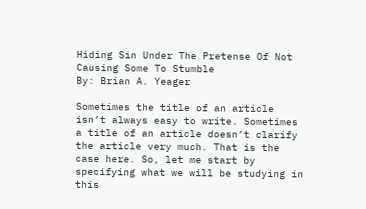Hiding Sin Under The Pretense Of Not Causing Some To Stumble
By: Brian A. Yeager

Sometimes the title of an article isn’t always easy to write. Sometimes a title of an article doesn’t clarify the article very much. That is the case here. So, let me start by specifying what we will be studying in this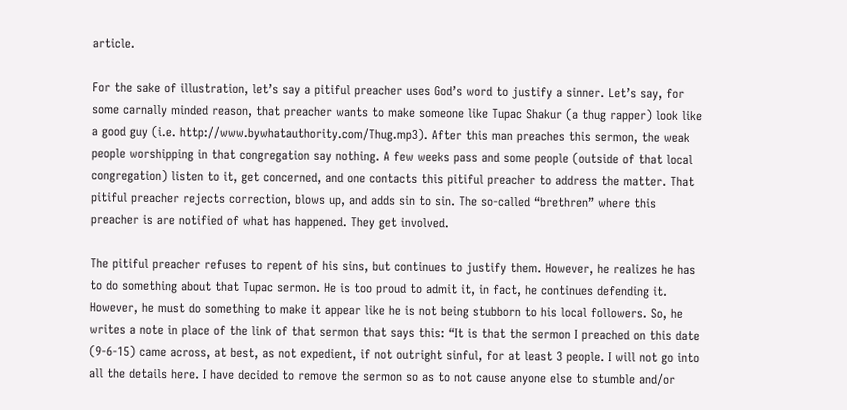article.

For the sake of illustration, let’s say a pitiful preacher uses God’s word to justify a sinner. Let’s say, for some carnally minded reason, that preacher wants to make someone like Tupac Shakur (a thug rapper) look like a good guy (i.e. http://www.bywhatauthority.com/Thug.mp3). After this man preaches this sermon, the weak people worshipping in that congregation say nothing. A few weeks pass and some people (outside of that local congregation) listen to it, get concerned, and one contacts this pitiful preacher to address the matter. That pitiful preacher rejects correction, blows up, and adds sin to sin. The so-called “brethren” where this preacher is are notified of what has happened. They get involved.

The pitiful preacher refuses to repent of his sins, but continues to justify them. However, he realizes he has to do something about that Tupac sermon. He is too proud to admit it, in fact, he continues defending it. However, he must do something to make it appear like he is not being stubborn to his local followers. So, he writes a note in place of the link of that sermon that says this: “It is that the sermon I preached on this date (9-6-15) came across, at best, as not expedient, if not outright sinful, for at least 3 people. I will not go into all the details here. I have decided to remove the sermon so as to not cause anyone else to stumble and/or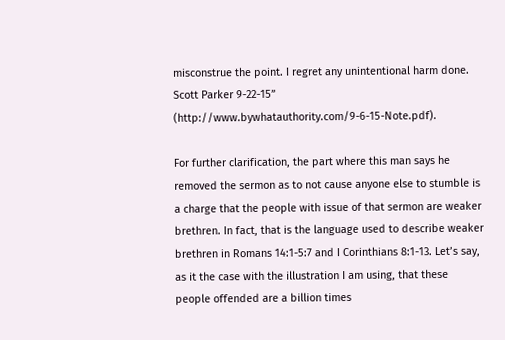misconstrue the point. I regret any unintentional harm done. Scott Parker 9-22-15” (http://www.bywhatauthority.com/9-6-15-Note.pdf).

For further clarification, the part where this man says he removed the sermon as to not cause anyone else to stumble is a charge that the people with issue of that sermon are weaker brethren. In fact, that is the language used to describe weaker brethren in Romans 14:1-5:7 and I Corinthians 8:1-13. Let’s say, as it the case with the illustration I am using, that these people offended are a billion times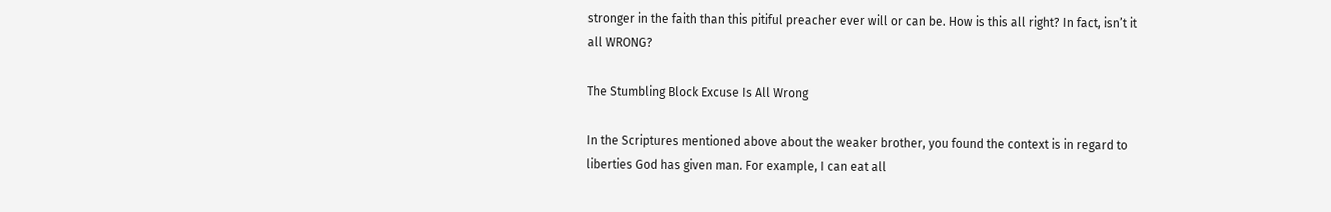stronger in the faith than this pitiful preacher ever will or can be. How is this all right? In fact, isn’t it all WRONG?

The Stumbling Block Excuse Is All Wrong

In the Scriptures mentioned above about the weaker brother, you found the context is in regard to liberties God has given man. For example, I can eat all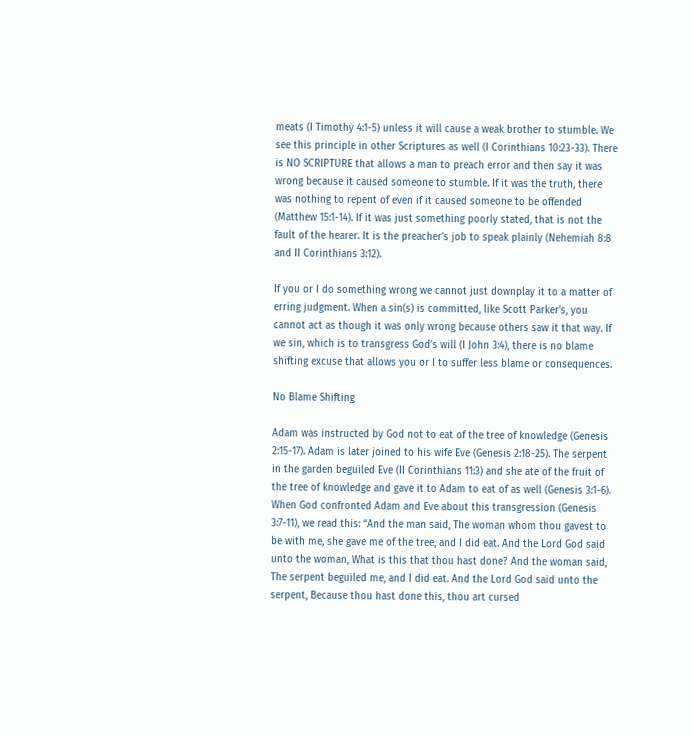meats (I Timothy 4:1-5) unless it will cause a weak brother to stumble. We see this principle in other Scriptures as well (I Corinthians 10:23-33). There is NO SCRIPTURE that allows a man to preach error and then say it was wrong because it caused someone to stumble. If it was the truth, there was nothing to repent of even if it caused someone to be offended (Matthew 15:1-14). If it was just something poorly stated, that is not the fault of the hearer. It is the preacher’s job to speak plainly (Nehemiah 8:8 and II Corinthians 3:12).

If you or I do something wrong we cannot just downplay it to a matter of erring judgment. When a sin(s) is committed, like Scott Parker’s, you cannot act as though it was only wrong because others saw it that way. If we sin, which is to transgress God’s will (I John 3:4), there is no blame shifting excuse that allows you or I to suffer less blame or consequences.

No Blame Shifting

Adam was instructed by God not to eat of the tree of knowledge (Genesis 2:15-17). Adam is later joined to his wife Eve (Genesis 2:18-25). The serpent in the garden beguiled Eve (II Corinthians 11:3) and she ate of the fruit of the tree of knowledge and gave it to Adam to eat of as well (Genesis 3:1-6). When God confronted Adam and Eve about this transgression (Genesis 3:7-11), we read this: “And the man said, The woman whom thou gavest to be with me, she gave me of the tree, and I did eat. And the Lord God said unto the woman, What is this that thou hast done? And the woman said, The serpent beguiled me, and I did eat. And the Lord God said unto the serpent, Because thou hast done this, thou art cursed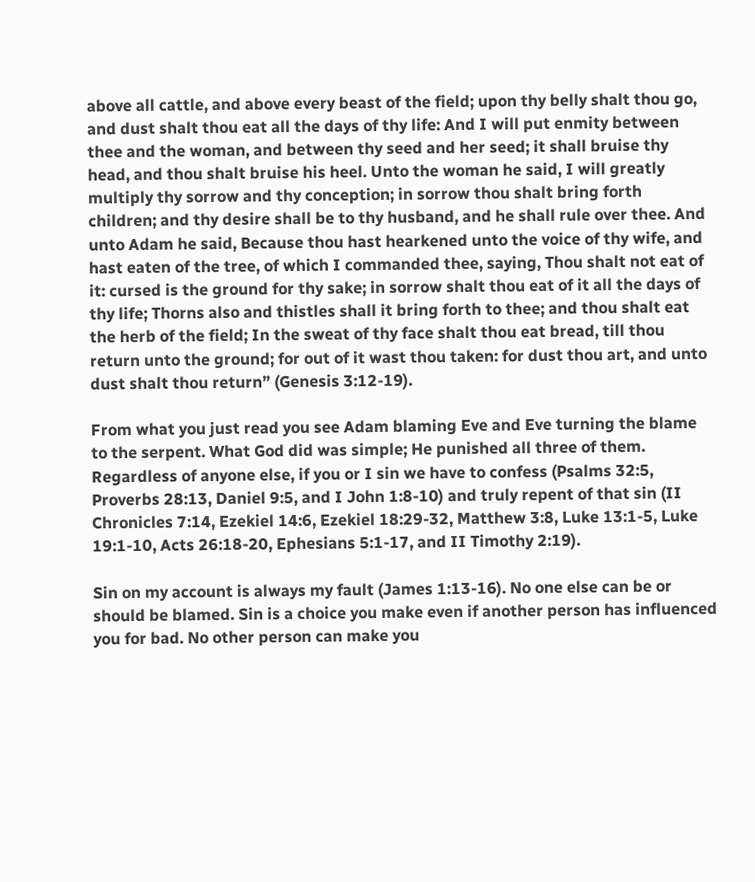above all cattle, and above every beast of the field; upon thy belly shalt thou go, and dust shalt thou eat all the days of thy life: And I will put enmity between thee and the woman, and between thy seed and her seed; it shall bruise thy head, and thou shalt bruise his heel. Unto the woman he said, I will greatly multiply thy sorrow and thy conception; in sorrow thou shalt bring forth children; and thy desire shall be to thy husband, and he shall rule over thee. And unto Adam he said, Because thou hast hearkened unto the voice of thy wife, and hast eaten of the tree, of which I commanded thee, saying, Thou shalt not eat of it: cursed is the ground for thy sake; in sorrow shalt thou eat of it all the days of thy life; Thorns also and thistles shall it bring forth to thee; and thou shalt eat the herb of the field; In the sweat of thy face shalt thou eat bread, till thou return unto the ground; for out of it wast thou taken: for dust thou art, and unto dust shalt thou return” (Genesis 3:12-19).

From what you just read you see Adam blaming Eve and Eve turning the blame to the serpent. What God did was simple; He punished all three of them. Regardless of anyone else, if you or I sin we have to confess (Psalms 32:5, Proverbs 28:13, Daniel 9:5, and I John 1:8-10) and truly repent of that sin (II Chronicles 7:14, Ezekiel 14:6, Ezekiel 18:29-32, Matthew 3:8, Luke 13:1-5, Luke 19:1-10, Acts 26:18-20, Ephesians 5:1-17, and II Timothy 2:19).

Sin on my account is always my fault (James 1:13-16). No one else can be or should be blamed. Sin is a choice you make even if another person has influenced you for bad. No other person can make you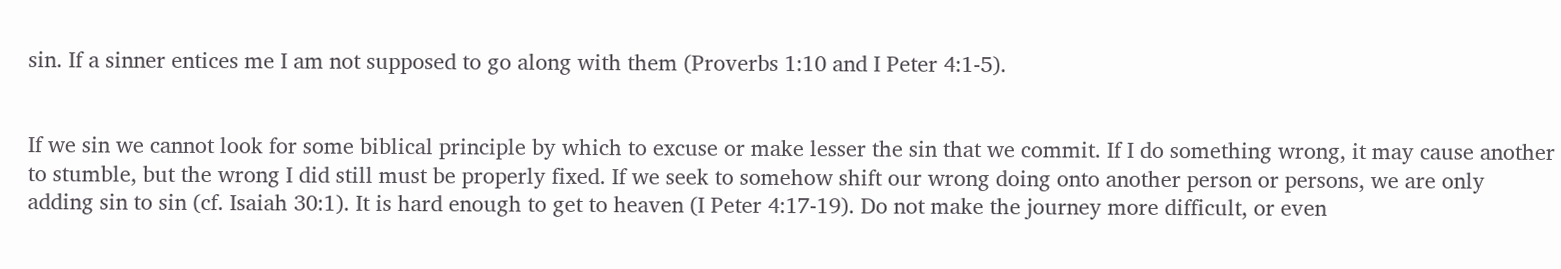sin. If a sinner entices me I am not supposed to go along with them (Proverbs 1:10 and I Peter 4:1-5).


If we sin we cannot look for some biblical principle by which to excuse or make lesser the sin that we commit. If I do something wrong, it may cause another to stumble, but the wrong I did still must be properly fixed. If we seek to somehow shift our wrong doing onto another person or persons, we are only adding sin to sin (cf. Isaiah 30:1). It is hard enough to get to heaven (I Peter 4:17-19). Do not make the journey more difficult, or even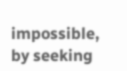impossible, by seeking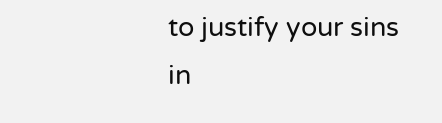to justify your sins in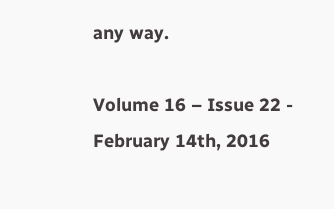any way.

Volume 16 – Issue 22 - February 14th, 2016